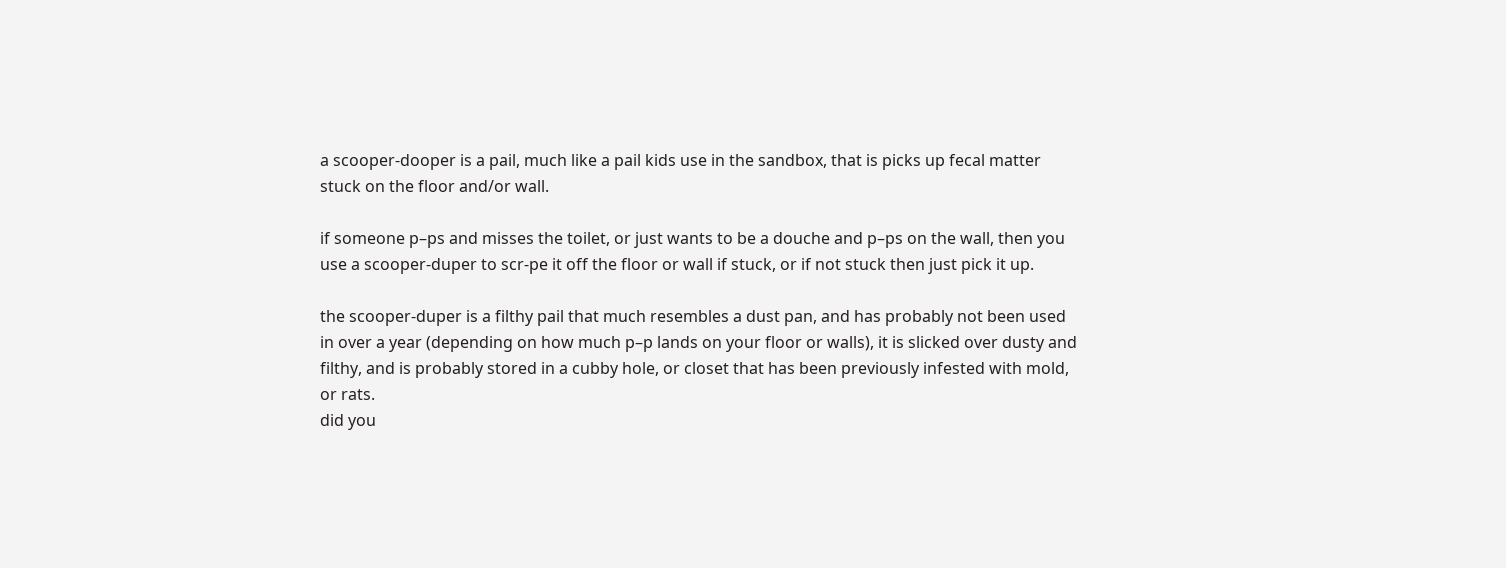a scooper-dooper is a pail, much like a pail kids use in the sandbox, that is picks up fecal matter stuck on the floor and/or wall.

if someone p–ps and misses the toilet, or just wants to be a douche and p–ps on the wall, then you use a scooper-duper to scr-pe it off the floor or wall if stuck, or if not stuck then just pick it up.

the scooper-duper is a filthy pail that much resembles a dust pan, and has probably not been used in over a year (depending on how much p–p lands on your floor or walls), it is slicked over dusty and filthy, and is probably stored in a cubby hole, or closet that has been previously infested with mold, or rats.
did you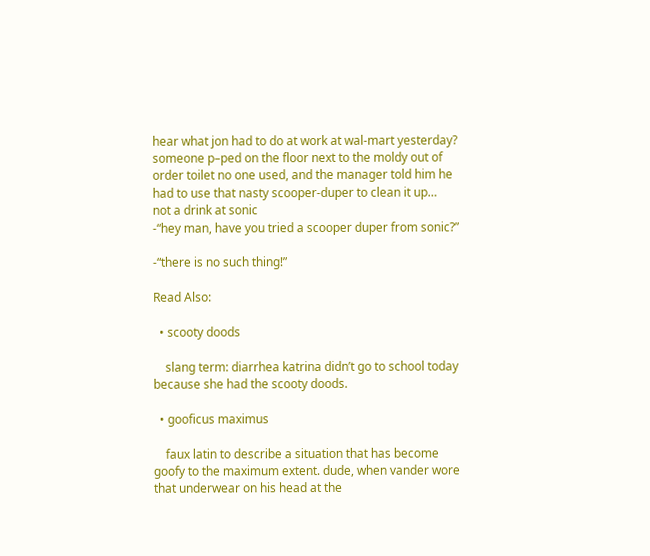hear what jon had to do at work at wal-mart yesterday? someone p–ped on the floor next to the moldy out of order toilet no one used, and the manager told him he had to use that nasty scooper-duper to clean it up…
not a drink at sonic
-“hey man, have you tried a scooper duper from sonic?”

-“there is no such thing!”

Read Also:

  • scooty doods

    slang term: diarrhea katrina didn’t go to school today because she had the scooty doods.

  • gooficus maximus

    faux latin to describe a situation that has become goofy to the maximum extent. dude, when vander wore that underwear on his head at the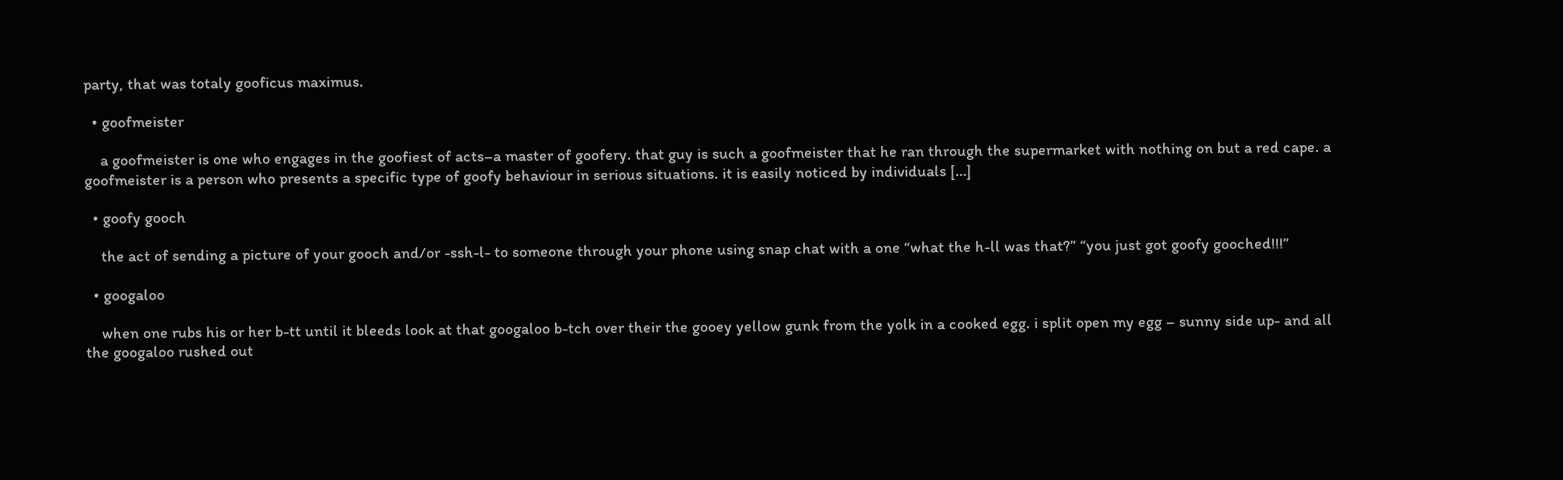party, that was totaly gooficus maximus.

  • goofmeister

    a goofmeister is one who engages in the goofiest of acts–a master of goofery. that guy is such a goofmeister that he ran through the supermarket with nothing on but a red cape. a goofmeister is a person who presents a specific type of goofy behaviour in serious situations. it is easily noticed by individuals […]

  • goofy gooch

    the act of sending a picture of your gooch and/or -ssh-l- to someone through your phone using snap chat with a one “what the h-ll was that?” “you just got goofy gooched!!!”

  • googaloo

    when one rubs his or her b-tt until it bleeds look at that googaloo b-tch over their the gooey yellow gunk from the yolk in a cooked egg. i split open my egg – sunny side up- and all the googaloo rushed out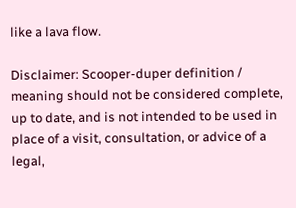like a lava flow.

Disclaimer: Scooper-duper definition / meaning should not be considered complete, up to date, and is not intended to be used in place of a visit, consultation, or advice of a legal,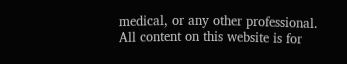medical, or any other professional. All content on this website is for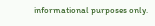informational purposes only.